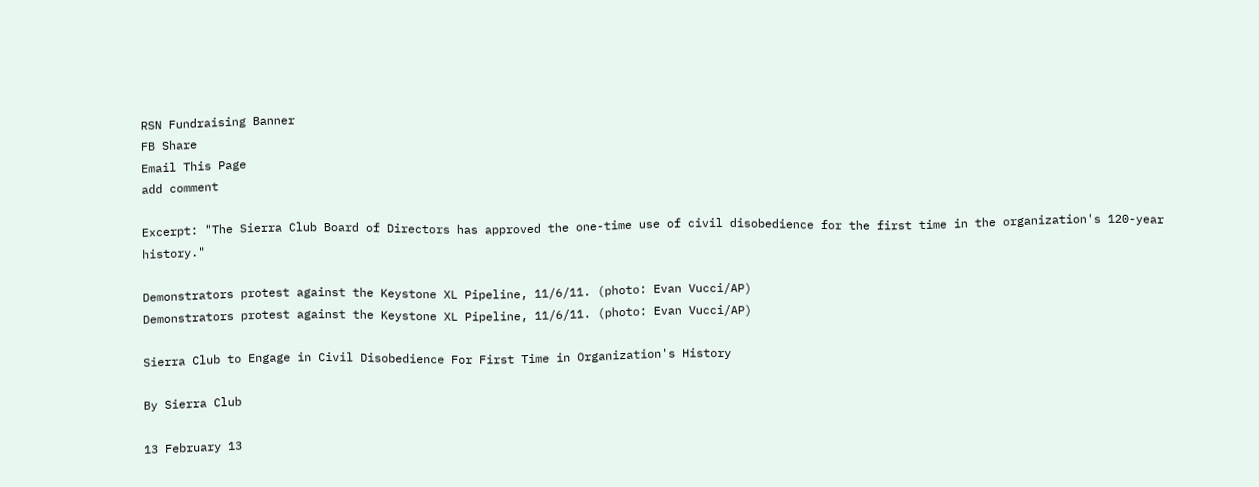RSN Fundraising Banner
FB Share
Email This Page
add comment

Excerpt: "The Sierra Club Board of Directors has approved the one-time use of civil disobedience for the first time in the organization's 120-year history."

Demonstrators protest against the Keystone XL Pipeline, 11/6/11. (photo: Evan Vucci/AP)
Demonstrators protest against the Keystone XL Pipeline, 11/6/11. (photo: Evan Vucci/AP)

Sierra Club to Engage in Civil Disobedience For First Time in Organization's History

By Sierra Club

13 February 13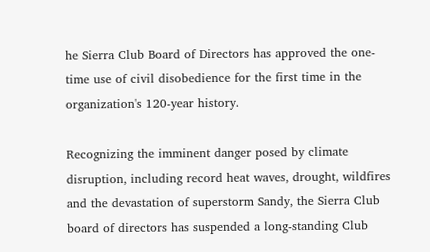he Sierra Club Board of Directors has approved the one-time use of civil disobedience for the first time in the organization's 120-year history.

Recognizing the imminent danger posed by climate disruption, including record heat waves, drought, wildfires and the devastation of superstorm Sandy, the Sierra Club board of directors has suspended a long-standing Club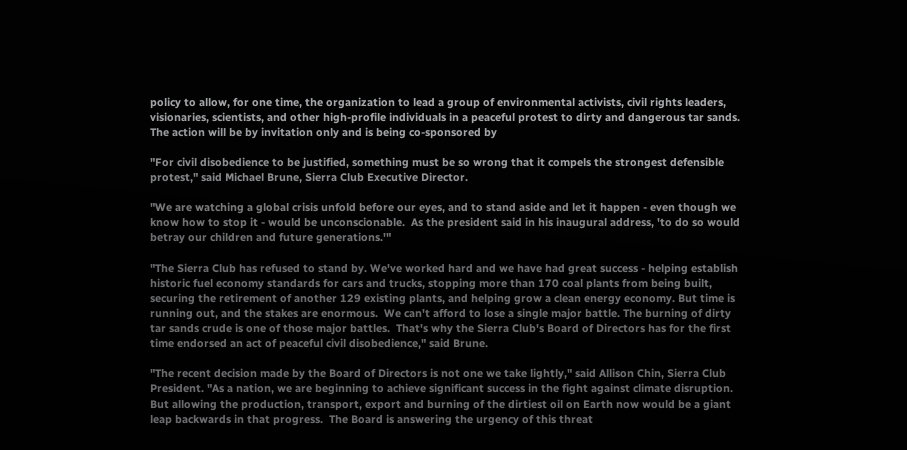policy to allow, for one time, the organization to lead a group of environmental activists, civil rights leaders, visionaries, scientists, and other high-profile individuals in a peaceful protest to dirty and dangerous tar sands.  The action will be by invitation only and is being co-sponsored by

"For civil disobedience to be justified, something must be so wrong that it compels the strongest defensible protest," said Michael Brune, Sierra Club Executive Director.

"We are watching a global crisis unfold before our eyes, and to stand aside and let it happen - even though we know how to stop it - would be unconscionable.  As the president said in his inaugural address, 'to do so would betray our children and future generations.'"

"The Sierra Club has refused to stand by. We've worked hard and we have had great success - helping establish historic fuel economy standards for cars and trucks, stopping more than 170 coal plants from being built, securing the retirement of another 129 existing plants, and helping grow a clean energy economy. But time is running out, and the stakes are enormous.  We can't afford to lose a single major battle. The burning of dirty tar sands crude is one of those major battles.  That's why the Sierra Club's Board of Directors has for the first time endorsed an act of peaceful civil disobedience," said Brune.

"The recent decision made by the Board of Directors is not one we take lightly," said Allison Chin, Sierra Club President. "As a nation, we are beginning to achieve significant success in the fight against climate disruption.  But allowing the production, transport, export and burning of the dirtiest oil on Earth now would be a giant leap backwards in that progress.  The Board is answering the urgency of this threat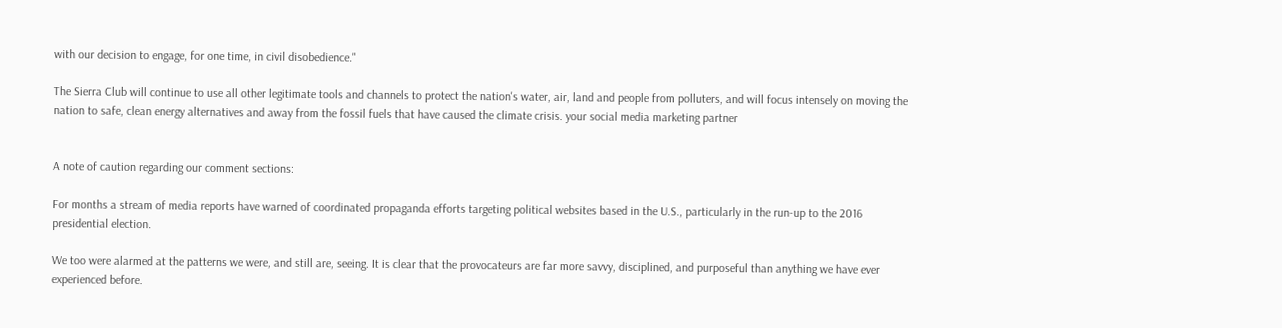with our decision to engage, for one time, in civil disobedience."

The Sierra Club will continue to use all other legitimate tools and channels to protect the nation's water, air, land and people from polluters, and will focus intensely on moving the nation to safe, clean energy alternatives and away from the fossil fuels that have caused the climate crisis. your social media marketing partner


A note of caution regarding our comment sections:

For months a stream of media reports have warned of coordinated propaganda efforts targeting political websites based in the U.S., particularly in the run-up to the 2016 presidential election.

We too were alarmed at the patterns we were, and still are, seeing. It is clear that the provocateurs are far more savvy, disciplined, and purposeful than anything we have ever experienced before.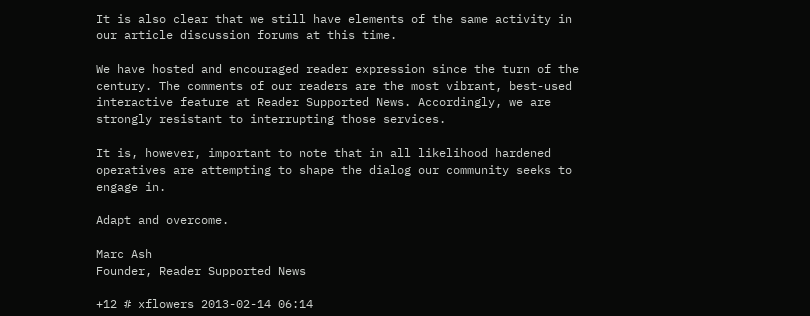It is also clear that we still have elements of the same activity in our article discussion forums at this time.

We have hosted and encouraged reader expression since the turn of the century. The comments of our readers are the most vibrant, best-used interactive feature at Reader Supported News. Accordingly, we are strongly resistant to interrupting those services.

It is, however, important to note that in all likelihood hardened operatives are attempting to shape the dialog our community seeks to engage in.

Adapt and overcome.

Marc Ash
Founder, Reader Supported News

+12 # xflowers 2013-02-14 06:14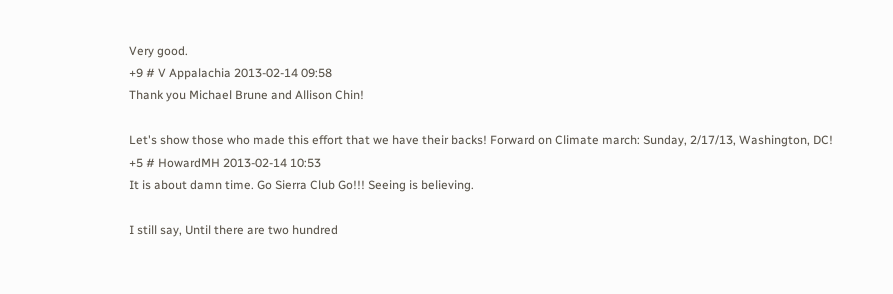Very good.
+9 # V Appalachia 2013-02-14 09:58
Thank you Michael Brune and Allison Chin!

Let's show those who made this effort that we have their backs! Forward on Climate march: Sunday, 2/17/13, Washington, DC!
+5 # HowardMH 2013-02-14 10:53
It is about damn time. Go Sierra Club Go!!! Seeing is believing.

I still say, Until there are two hundred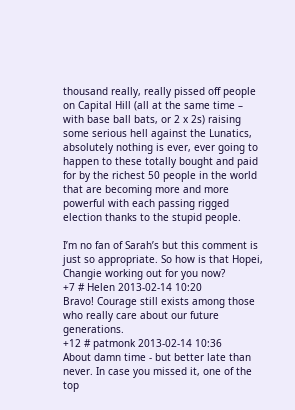thousand really, really pissed off people on Capital Hill (all at the same time – with base ball bats, or 2 x 2s) raising some serious hell against the Lunatics, absolutely nothing is ever, ever going to happen to these totally bought and paid for by the richest 50 people in the world that are becoming more and more powerful with each passing rigged election thanks to the stupid people.

I’m no fan of Sarah’s but this comment is just so appropriate. So how is that Hopei, Changie working out for you now?
+7 # Helen 2013-02-14 10:20
Bravo! Courage still exists among those who really care about our future generations.
+12 # patmonk 2013-02-14 10:36
About damn time - but better late than never. In case you missed it, one of the top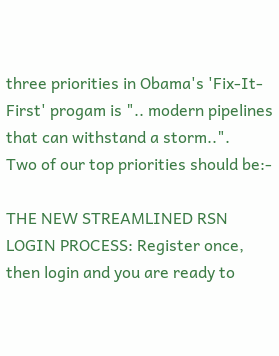three priorities in Obama's 'Fix-It-First' progam is ".. modern pipelines that can withstand a storm..".
Two of our top priorities should be:-

THE NEW STREAMLINED RSN LOGIN PROCESS: Register once, then login and you are ready to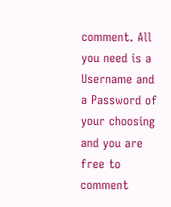comment. All you need is a Username and a Password of your choosing and you are free to comment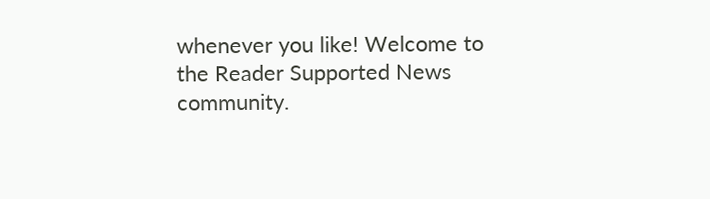whenever you like! Welcome to the Reader Supported News community.